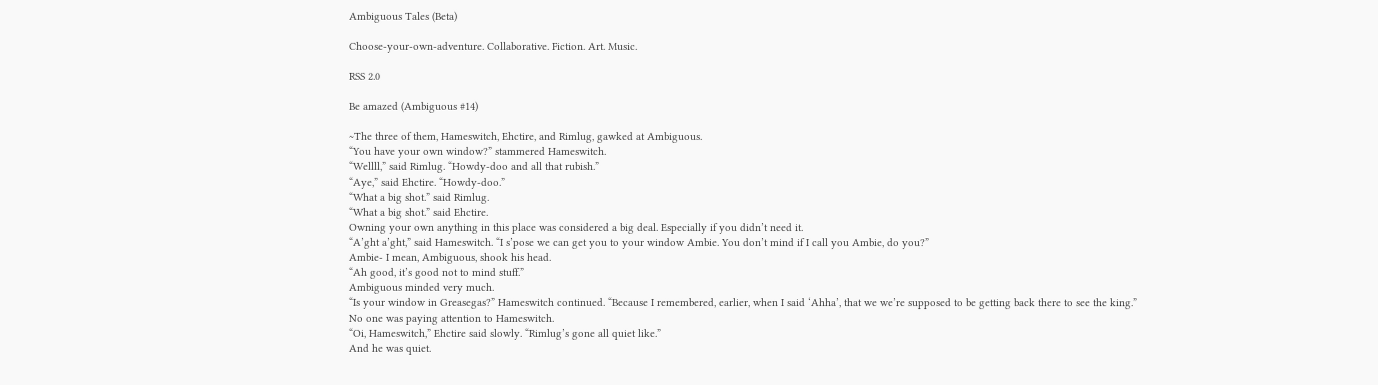Ambiguous Tales (Beta)

Choose-your-own-adventure. Collaborative. Fiction. Art. Music.

RSS 2.0

Be amazed (Ambiguous #14)

~The three of them, Hameswitch, Ehctire, and Rimlug, gawked at Ambiguous.
“You have your own window?” stammered Hameswitch.
“Wellll,” said Rimlug. “Howdy-doo and all that rubish.”
“Aye,” said Ehctire. “Howdy-doo.”
“What a big shot.” said Rimlug.
“What a big shot.” said Ehctire.
Owning your own anything in this place was considered a big deal. Especially if you didn’t need it.
“A’ght a’ght,” said Hameswitch. “I s’pose we can get you to your window Ambie. You don’t mind if I call you Ambie, do you?”
Ambie- I mean, Ambiguous, shook his head.
“Ah good, it’s good not to mind stuff.”
Ambiguous minded very much.
“Is your window in Greasegas?” Hameswitch continued. “Because I remembered, earlier, when I said ‘Ahha’, that we we’re supposed to be getting back there to see the king.”
No one was paying attention to Hameswitch.
“Oi, Hameswitch,” Ehctire said slowly. “Rimlug’s gone all quiet like.”
And he was quiet.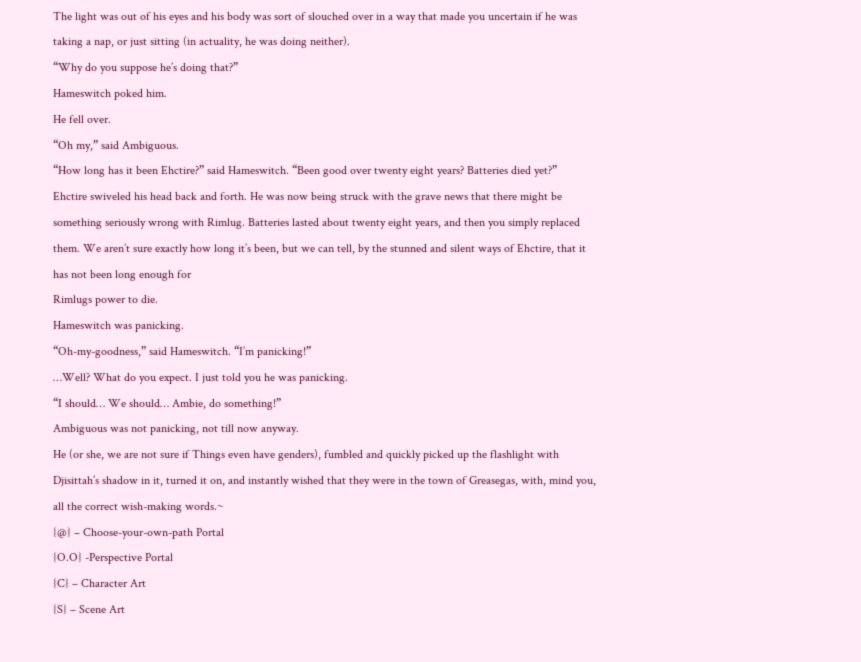The light was out of his eyes and his body was sort of slouched over in a way that made you uncertain if he was taking a nap, or just sitting (in actuality, he was doing neither).
“Why do you suppose he’s doing that?”
Hameswitch poked him.
He fell over.
“Oh my,” said Ambiguous.
“How long has it been Ehctire?” said Hameswitch. “Been good over twenty eight years? Batteries died yet?”
Ehctire swiveled his head back and forth. He was now being struck with the grave news that there might be something seriously wrong with Rimlug. Batteries lasted about twenty eight years, and then you simply replaced them. We aren’t sure exactly how long it’s been, but we can tell, by the stunned and silent ways of Ehctire, that it has not been long enough for
Rimlugs power to die.
Hameswitch was panicking.
“Oh-my-goodness,” said Hameswitch. “I’m panicking!”
…Well? What do you expect. I just told you he was panicking.
“I should… We should… Ambie, do something!”
Ambiguous was not panicking, not till now anyway.
He (or she, we are not sure if Things even have genders), fumbled and quickly picked up the flashlight with Djisittah’s shadow in it, turned it on, and instantly wished that they were in the town of Greasegas, with, mind you, all the correct wish-making words.~
{@} – Choose-your-own-path Portal
{O.O} -Perspective Portal
{C} – Character Art
{S} – Scene Art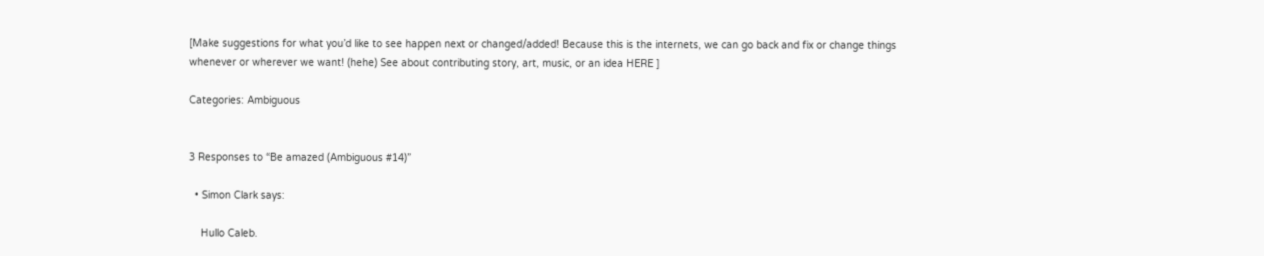[Make suggestions for what you’d like to see happen next or changed/added! Because this is the internets, we can go back and fix or change things whenever or wherever we want! (hehe) See about contributing story, art, music, or an idea HERE ]

Categories: Ambiguous


3 Responses to “Be amazed (Ambiguous #14)”

  • Simon Clark says:

    Hullo Caleb.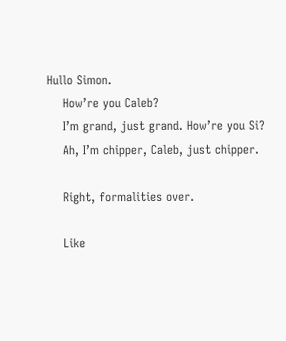Hullo Simon.
    How’re you Caleb?
    I’m grand, just grand. How’re you Si?
    Ah, I’m chipper, Caleb, just chipper.

    Right, formalities over.

    Like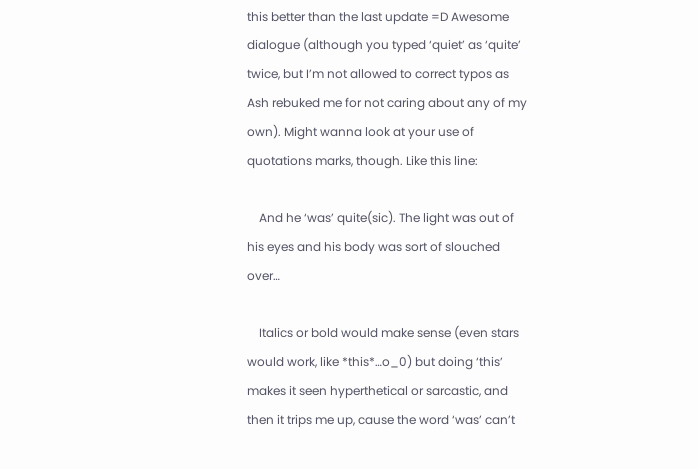this better than the last update =D Awesome dialogue (although you typed ‘quiet’ as ‘quite’ twice, but I’m not allowed to correct typos as Ash rebuked me for not caring about any of my own). Might wanna look at your use of quotations marks, though. Like this line:

    And he ‘was’ quite(sic). The light was out of his eyes and his body was sort of slouched over…

    Italics or bold would make sense (even stars would work, like *this*…o_0) but doing ‘this’ makes it seen hyperthetical or sarcastic, and then it trips me up, cause the word ‘was’ can’t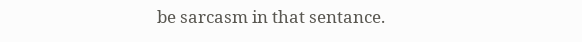be sarcasm in that sentance.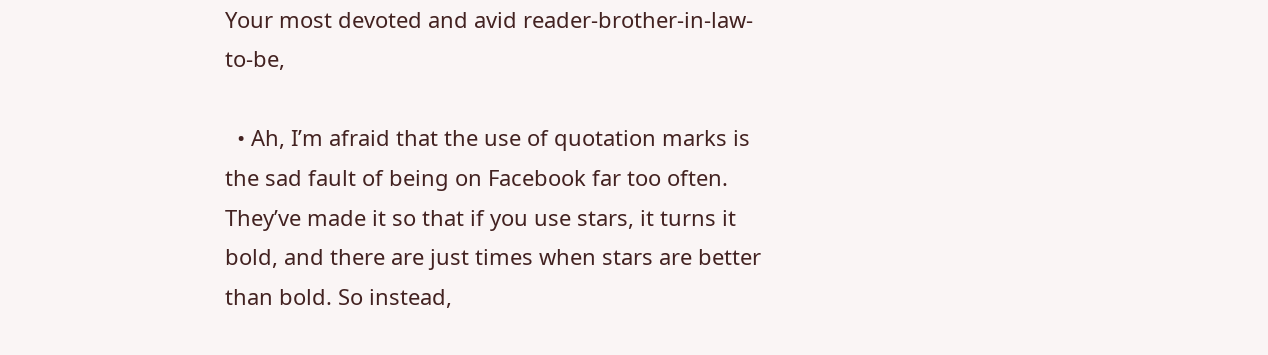Your most devoted and avid reader-brother-in-law-to-be,

  • Ah, I’m afraid that the use of quotation marks is the sad fault of being on Facebook far too often. They’ve made it so that if you use stars, it turns it bold, and there are just times when stars are better than bold. So instead,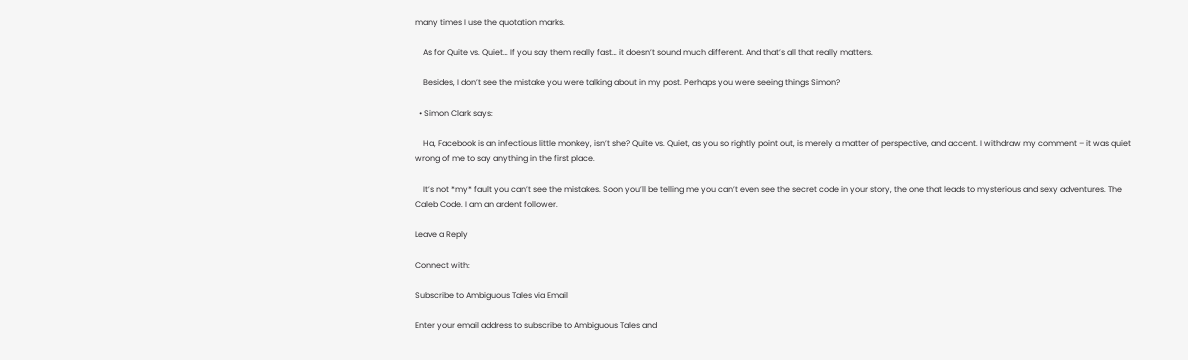many times I use the quotation marks.

    As for Quite vs. Quiet… If you say them really fast… it doesn’t sound much different. And that’s all that really matters.

    Besides, I don’t see the mistake you were talking about in my post. Perhaps you were seeing things Simon?

  • Simon Clark says:

    Ha, Facebook is an infectious little monkey, isn’t she? Quite vs. Quiet, as you so rightly point out, is merely a matter of perspective, and accent. I withdraw my comment – it was quiet wrong of me to say anything in the first place.

    It’s not *my* fault you can’t see the mistakes. Soon you’ll be telling me you can’t even see the secret code in your story, the one that leads to mysterious and sexy adventures. The Caleb Code. I am an ardent follower.

Leave a Reply

Connect with:

Subscribe to Ambiguous Tales via Email

Enter your email address to subscribe to Ambiguous Tales and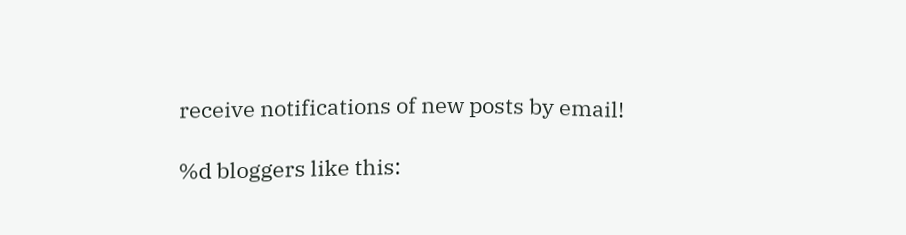receive notifications of new posts by email!

%d bloggers like this: